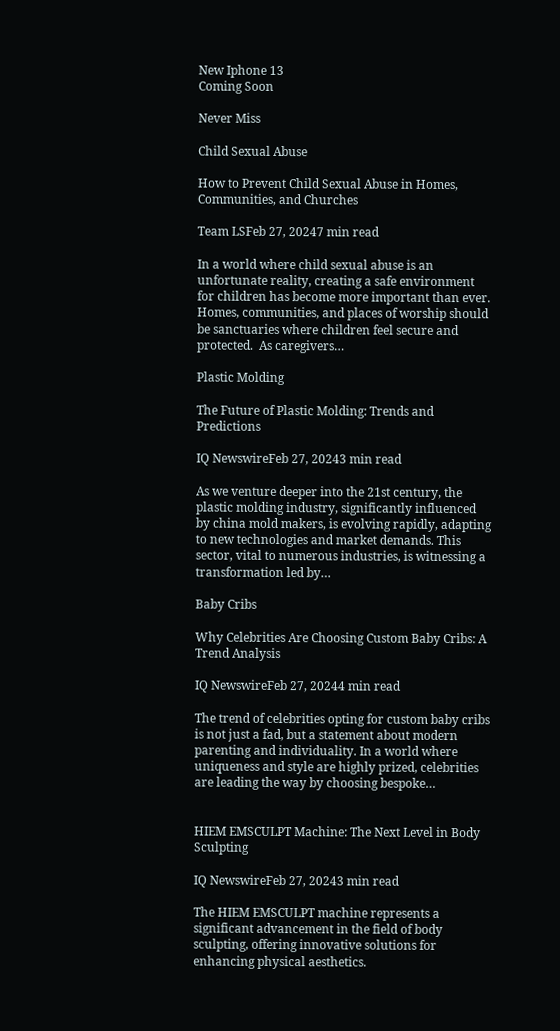New Iphone 13
Coming Soon

Never Miss

Child Sexual Abuse

How to Prevent Child Sexual Abuse in Homes, Communities, and Churches

Team LSFeb 27, 20247 min read

In a world where child sexual abuse is an unfortunate reality, creating a safe environment for children has become more important than ever. Homes, communities, and places of worship should be sanctuaries where children feel secure and protected.  As caregivers…

Plastic Molding

The Future of Plastic Molding: Trends and Predictions

IQ NewswireFeb 27, 20243 min read

As we venture deeper into the 21st century, the plastic molding industry, significantly influenced by china mold makers, is evolving rapidly, adapting to new technologies and market demands. This sector, vital to numerous industries, is witnessing a transformation led by…

Baby Cribs

Why Celebrities Are Choosing Custom Baby Cribs: A Trend Analysis

IQ NewswireFeb 27, 20244 min read

The trend of celebrities opting for custom baby cribs is not just a fad, but a statement about modern parenting and individuality. In a world where uniqueness and style are highly prized, celebrities are leading the way by choosing bespoke…


HIEM EMSCULPT Machine: The Next Level in Body Sculpting

IQ NewswireFeb 27, 20243 min read

The HIEM EMSCULPT machine represents a significant advancement in the field of body sculpting, offering innovative solutions for enhancing physical aesthetics.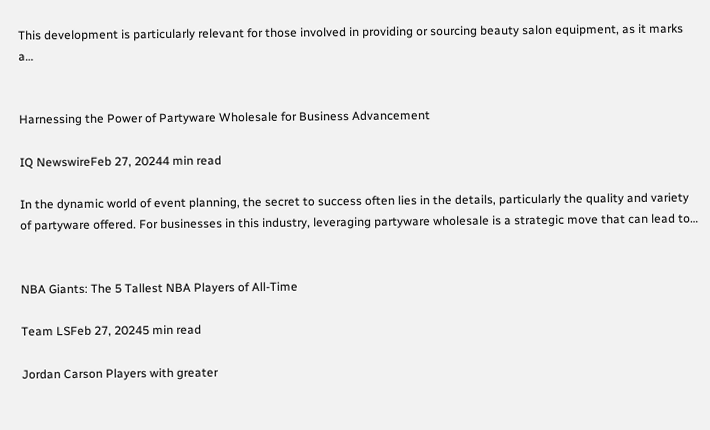This development is particularly relevant for those involved in providing or sourcing beauty salon equipment, as it marks a…


Harnessing the Power of Partyware Wholesale for Business Advancement

IQ NewswireFeb 27, 20244 min read

In the dynamic world of event planning, the secret to success often lies in the details, particularly the quality and variety of partyware offered. For businesses in this industry, leveraging partyware wholesale is a strategic move that can lead to…


NBA Giants: The 5 Tallest NBA Players of All-Time

Team LSFeb 27, 20245 min read

Jordan Carson Players with greater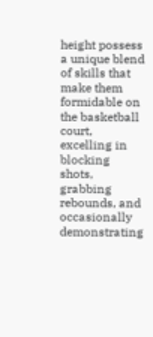height possess a unique blend of skills that make them formidable on the basketball court, excelling in blocking shots, grabbing rebounds, and occasionally demonstrating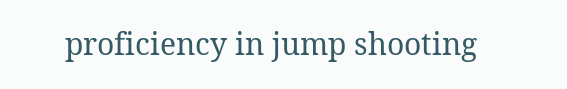proficiency in jump shooting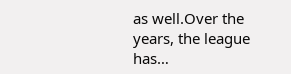as well.Over the years, the league has…